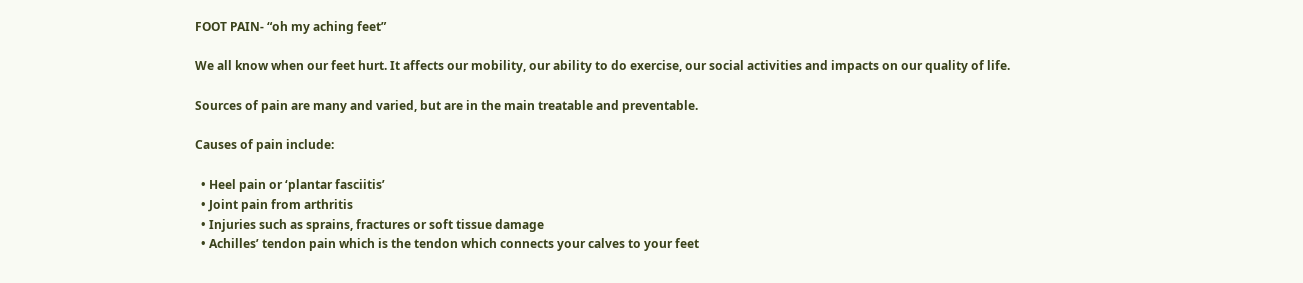FOOT PAIN- “oh my aching feet”

We all know when our feet hurt. It affects our mobility, our ability to do exercise, our social activities and impacts on our quality of life.

Sources of pain are many and varied, but are in the main treatable and preventable.

Causes of pain include:

  • Heel pain or ‘plantar fasciitis’
  • Joint pain from arthritis
  • Injuries such as sprains, fractures or soft tissue damage
  • Achilles’ tendon pain which is the tendon which connects your calves to your feet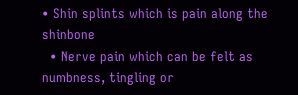• Shin splints which is pain along the shinbone
  • Nerve pain which can be felt as numbness, tingling or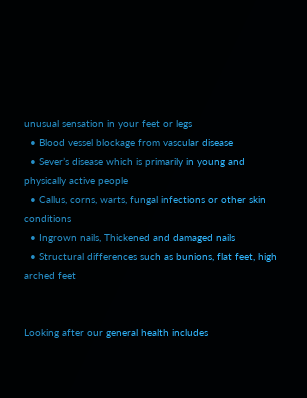unusual sensation in your feet or legs
  • Blood vessel blockage from vascular disease
  • Sever’s disease which is primarily in young and physically active people
  • Callus, corns, warts, fungal infections or other skin conditions
  • Ingrown nails, Thickened and damaged nails
  • Structural differences such as bunions, flat feet, high arched feet


Looking after our general health includes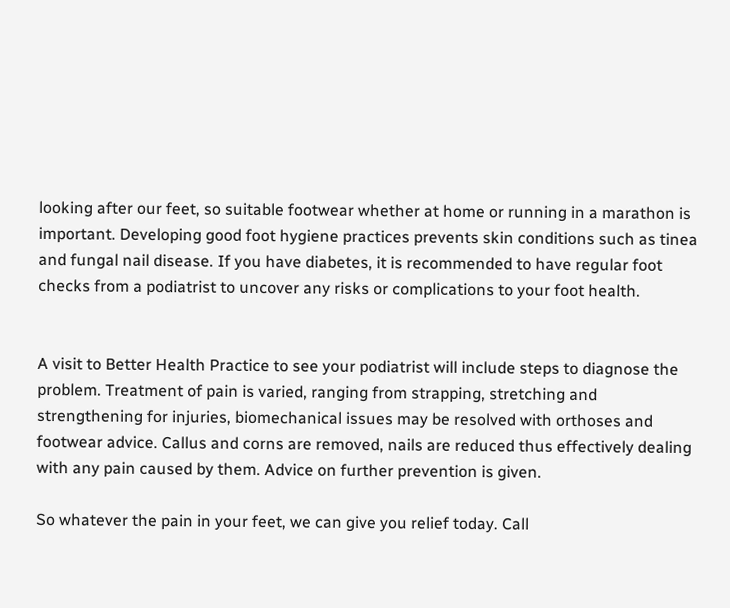looking after our feet, so suitable footwear whether at home or running in a marathon is important. Developing good foot hygiene practices prevents skin conditions such as tinea and fungal nail disease. If you have diabetes, it is recommended to have regular foot checks from a podiatrist to uncover any risks or complications to your foot health.


A visit to Better Health Practice to see your podiatrist will include steps to diagnose the problem. Treatment of pain is varied, ranging from strapping, stretching and strengthening for injuries, biomechanical issues may be resolved with orthoses and footwear advice. Callus and corns are removed, nails are reduced thus effectively dealing with any pain caused by them. Advice on further prevention is given.

So whatever the pain in your feet, we can give you relief today. Call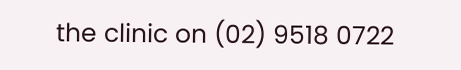the clinic on (02) 9518 0722